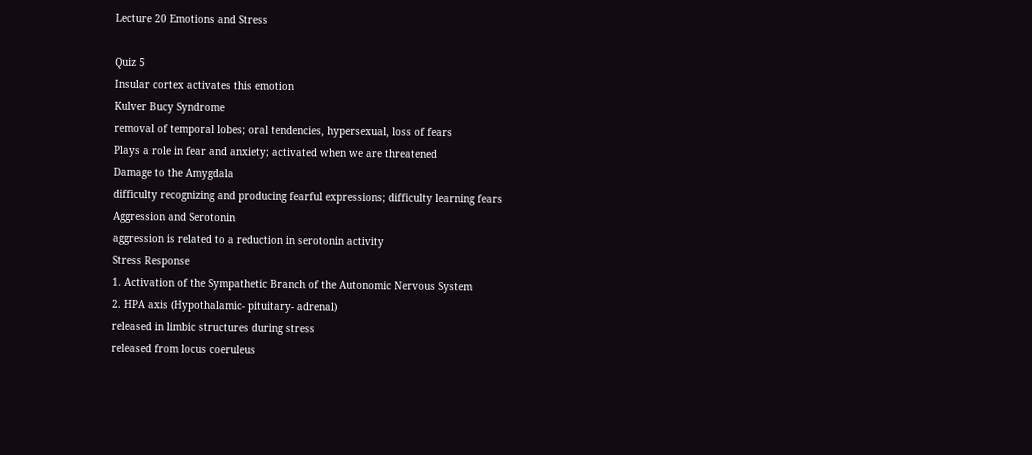Lecture 20 Emotions and Stress

Quiz 5
Insular cortex activates this emotion
Kulver Bucy Syndrome
removal of temporal lobes; oral tendencies, hypersexual, loss of fears
Plays a role in fear and anxiety; activated when we are threatened
Damage to the Amygdala
difficulty recognizing and producing fearful expressions; difficulty learning fears
Aggression and Serotonin
aggression is related to a reduction in serotonin activity
Stress Response
1. Activation of the Sympathetic Branch of the Autonomic Nervous System
2. HPA axis (Hypothalamic- pituitary- adrenal)
released in limbic structures during stress
released from locus coeruleus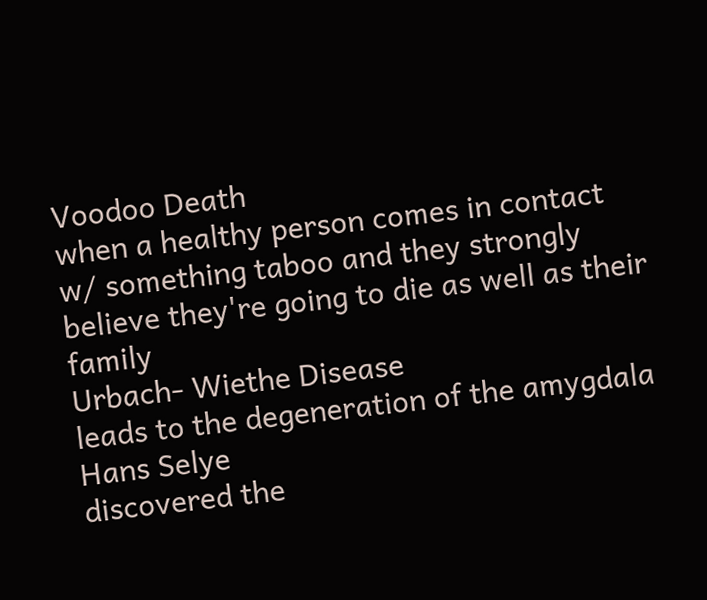Voodoo Death
when a healthy person comes in contact w/ something taboo and they strongly believe they're going to die as well as their family
Urbach- Wiethe Disease
leads to the degeneration of the amygdala
Hans Selye
discovered the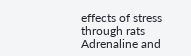effects of stress through rats
Adrenaline and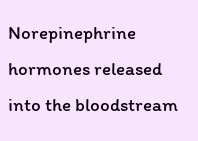Norepinephrine
hormones released into the bloodstream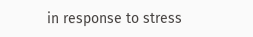in response to stress